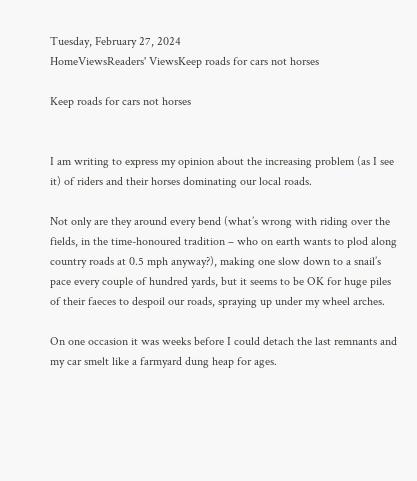Tuesday, February 27, 2024
HomeViewsReaders' ViewsKeep roads for cars not horses

Keep roads for cars not horses


I am writing to express my opinion about the increasing problem (as I see it) of riders and their horses dominating our local roads.

Not only are they around every bend (what’s wrong with riding over the fields, in the time-honoured tradition – who on earth wants to plod along country roads at 0.5 mph anyway?), making one slow down to a snail’s pace every couple of hundred yards, but it seems to be OK for huge piles of their faeces to despoil our roads, spraying up under my wheel arches.

On one occasion it was weeks before I could detach the last remnants and my car smelt like a farmyard dung heap for ages.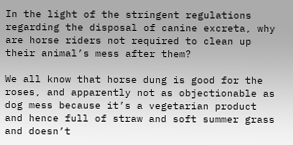In the light of the stringent regulations regarding the disposal of canine excreta, why are horse riders not required to clean up their animal’s mess after them?

We all know that horse dung is good for the roses, and apparently not as objectionable as dog mess because it’s a vegetarian product and hence full of straw and soft summer grass and doesn’t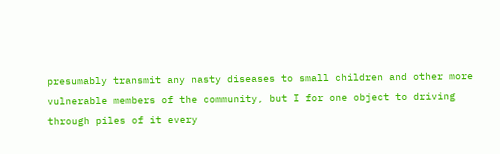presumably transmit any nasty diseases to small children and other more vulnerable members of the community, but I for one object to driving through piles of it every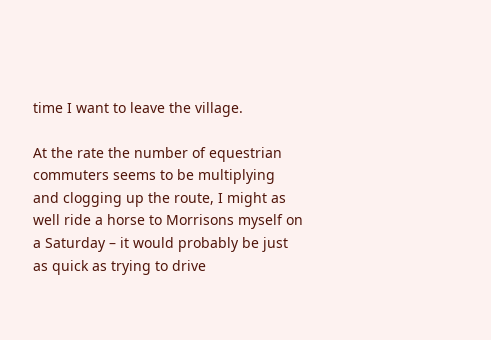time I want to leave the village.

At the rate the number of equestrian commuters seems to be multiplying and clogging up the route, I might as well ride a horse to Morrisons myself on a Saturday – it would probably be just as quick as trying to drive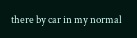there by car in my normal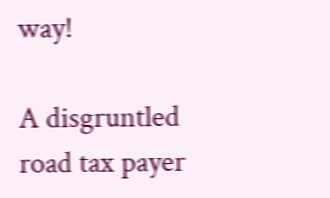way!

A disgruntled road tax payer